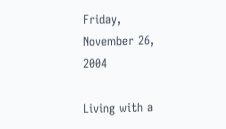Friday, November 26, 2004

Living with a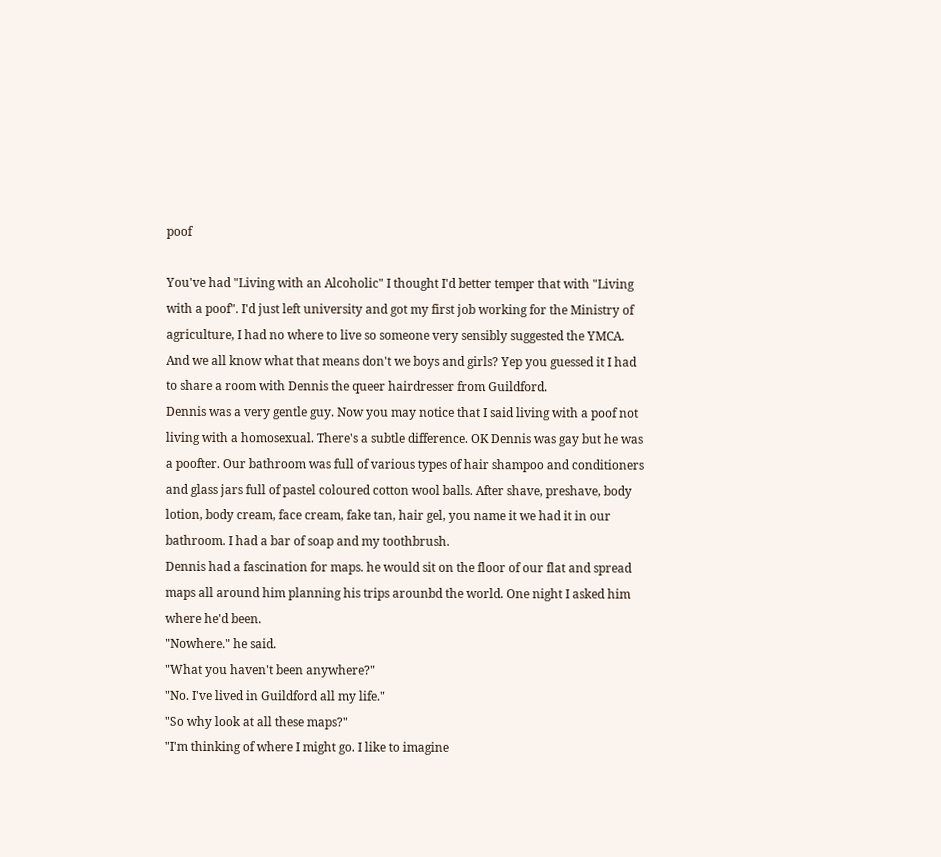poof

You've had "Living with an Alcoholic" I thought I'd better temper that with "Living with a poof". I'd just left university and got my first job working for the Ministry of agriculture, I had no where to live so someone very sensibly suggested the YMCA. And we all know what that means don't we boys and girls? Yep you guessed it I had to share a room with Dennis the queer hairdresser from Guildford.
Dennis was a very gentle guy. Now you may notice that I said living with a poof not living with a homosexual. There's a subtle difference. OK Dennis was gay but he was a poofter. Our bathroom was full of various types of hair shampoo and conditioners and glass jars full of pastel coloured cotton wool balls. After shave, preshave, body lotion, body cream, face cream, fake tan, hair gel, you name it we had it in our bathroom. I had a bar of soap and my toothbrush.
Dennis had a fascination for maps. he would sit on the floor of our flat and spread maps all around him planning his trips arounbd the world. One night I asked him where he'd been.
"Nowhere." he said.
"What you haven't been anywhere?"
"No. I've lived in Guildford all my life."
"So why look at all these maps?"
"I'm thinking of where I might go. I like to imagine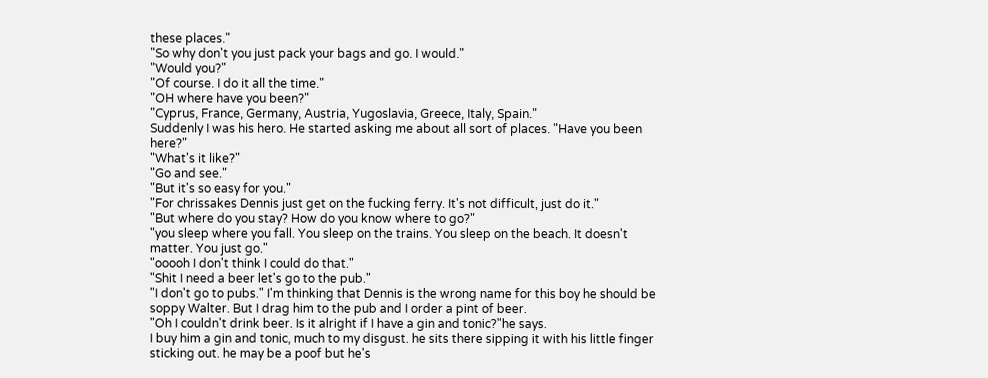these places."
"So why don't you just pack your bags and go. I would."
"Would you?"
"Of course. I do it all the time."
"OH where have you been?"
"Cyprus, France, Germany, Austria, Yugoslavia, Greece, Italy, Spain."
Suddenly I was his hero. He started asking me about all sort of places. "Have you been here?"
"What's it like?"
"Go and see."
"But it's so easy for you."
"For chrissakes Dennis just get on the fucking ferry. It's not difficult, just do it."
"But where do you stay? How do you know where to go?"
"you sleep where you fall. You sleep on the trains. You sleep on the beach. It doesn't matter. You just go."
"ooooh I don't think I could do that."
"Shit I need a beer let's go to the pub."
"I don't go to pubs." I'm thinking that Dennis is the wrong name for this boy he should be soppy Walter. But I drag him to the pub and I order a pint of beer.
"Oh I couldn't drink beer. Is it alright if I have a gin and tonic?"he says.
I buy him a gin and tonic, much to my disgust. he sits there sipping it with his little finger sticking out. he may be a poof but he's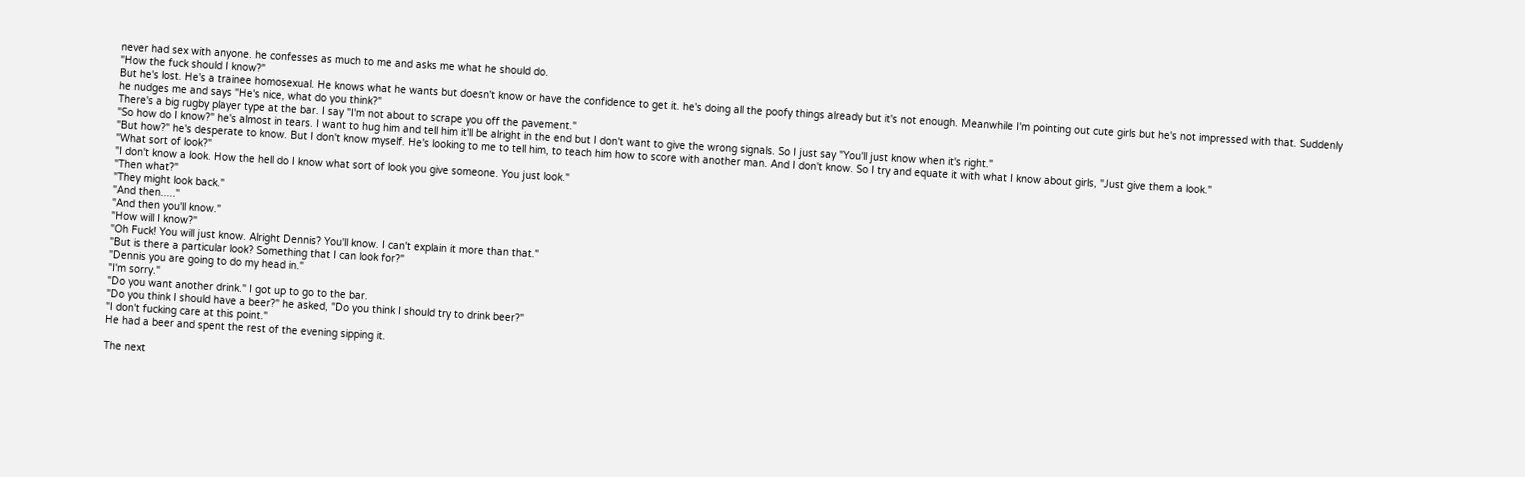never had sex with anyone. he confesses as much to me and asks me what he should do.
"How the fuck should I know?"
But he's lost. He's a trainee homosexual. He knows what he wants but doesn't know or have the confidence to get it. he's doing all the poofy things already but it's not enough. Meanwhile I'm pointing out cute girls but he's not impressed with that. Suddenly he nudges me and says "He's nice, what do you think?"
There's a big rugby player type at the bar. I say "I'm not about to scrape you off the pavement."
"So how do I know?" he's almost in tears. I want to hug him and tell him it'll be alright in the end but I don't want to give the wrong signals. So I just say "You'll just know when it's right."
"But how?" he's desperate to know. But I don't know myself. He's looking to me to tell him, to teach him how to score with another man. And I don't know. So I try and equate it with what I know about girls, "Just give them a look."
"What sort of look?"
"I don't know a look. How the hell do I know what sort of look you give someone. You just look."
"Then what?"
"They might look back."
"And then....."
"And then you'll know."
"How will I know?"
"Oh Fuck! You will just know. Alright Dennis? You'll know. I can't explain it more than that."
"But is there a particular look? Something that I can look for?"
"Dennis you are going to do my head in."
"I'm sorry."
"Do you want another drink." I got up to go to the bar.
"Do you think I should have a beer?" he asked, "Do you think I should try to drink beer?"
"I don't fucking care at this point."
He had a beer and spent the rest of the evening sipping it.

The next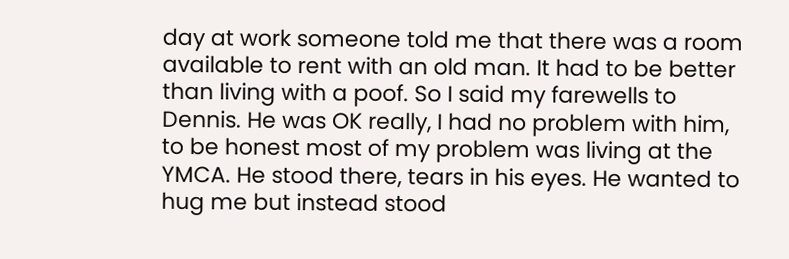day at work someone told me that there was a room available to rent with an old man. It had to be better than living with a poof. So I said my farewells to Dennis. He was OK really, I had no problem with him, to be honest most of my problem was living at the YMCA. He stood there, tears in his eyes. He wanted to hug me but instead stood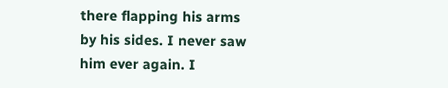there flapping his arms by his sides. I never saw him ever again. I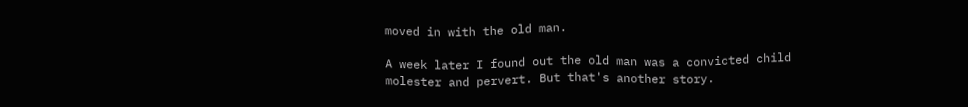moved in with the old man.

A week later I found out the old man was a convicted child molester and pervert. But that's another story.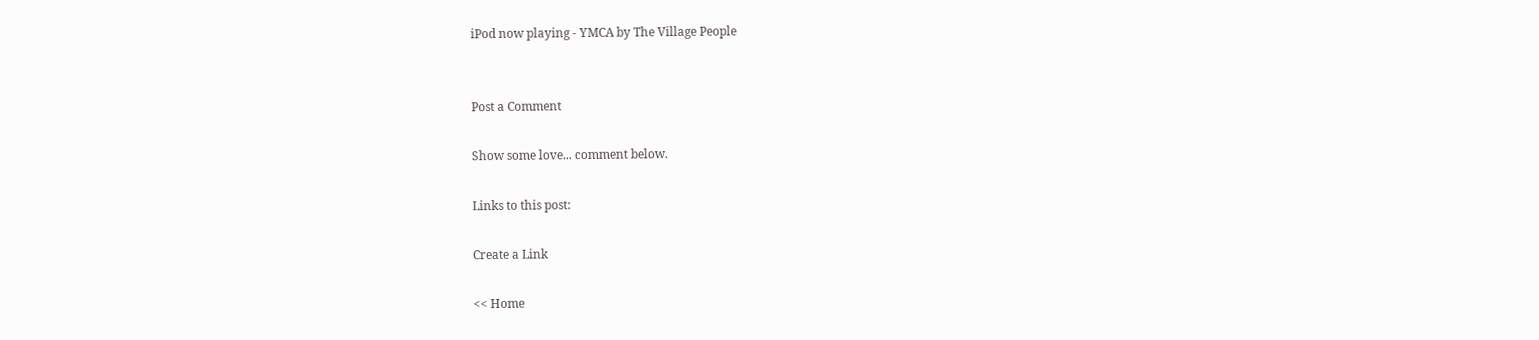iPod now playing - YMCA by The Village People


Post a Comment

Show some love... comment below.

Links to this post:

Create a Link

<< Home